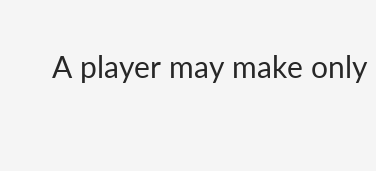A player may make only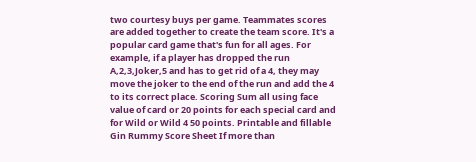two courtesy buys per game. Teammates scores are added together to create the team score. It's a popular card game that's fun for all ages. For example, if a player has dropped the run A,2,3,Joker,5 and has to get rid of a 4, they may move the joker to the end of the run and add the 4 to its correct place. Scoring Sum all using face value of card or 20 points for each special card and for Wild or Wild 4 50 points. Printable and fillable Gin Rummy Score Sheet If more than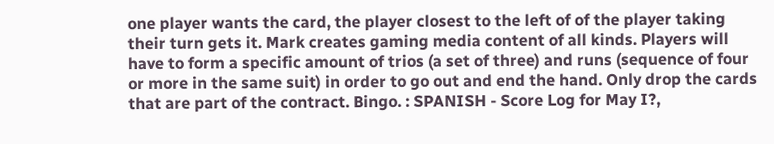one player wants the card, the player closest to the left of of the player taking their turn gets it. Mark creates gaming media content of all kinds. Players will have to form a specific amount of trios (a set of three) and runs (sequence of four or more in the same suit) in order to go out and end the hand. Only drop the cards that are part of the contract. Bingo. : SPANISH - Score Log for May I?,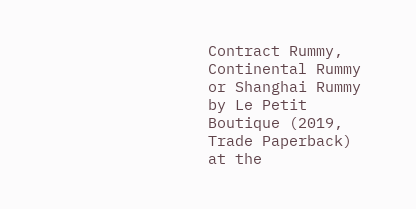Contract Rummy, Continental Rummy or Shanghai Rummy by Le Petit Boutique (2019, Trade Paperback) at the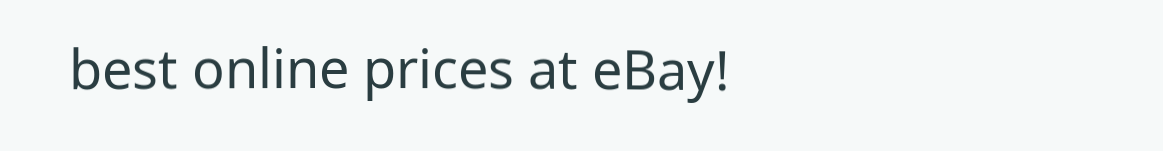best online prices at eBay!